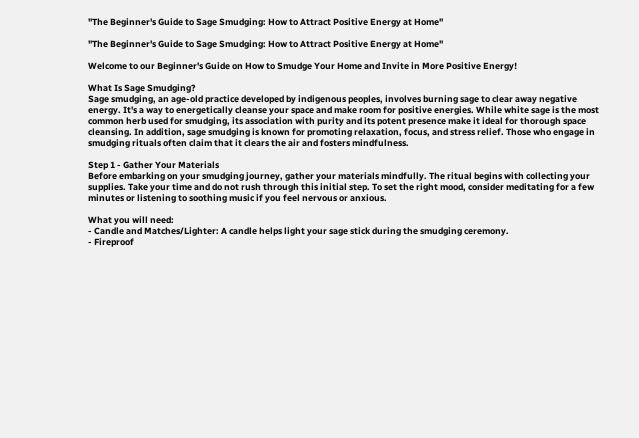"The Beginner's Guide to Sage Smudging: How to Attract Positive Energy at Home"

"The Beginner's Guide to Sage Smudging: How to Attract Positive Energy at Home"

Welcome to our Beginner's Guide on How to Smudge Your Home and Invite in More Positive Energy!

What Is Sage Smudging?
Sage smudging, an age-old practice developed by indigenous peoples, involves burning sage to clear away negative energy. It's a way to energetically cleanse your space and make room for positive energies. While white sage is the most common herb used for smudging, its association with purity and its potent presence make it ideal for thorough space cleansing. In addition, sage smudging is known for promoting relaxation, focus, and stress relief. Those who engage in smudging rituals often claim that it clears the air and fosters mindfulness.

Step 1 - Gather Your Materials
Before embarking on your smudging journey, gather your materials mindfully. The ritual begins with collecting your supplies. Take your time and do not rush through this initial step. To set the right mood, consider meditating for a few minutes or listening to soothing music if you feel nervous or anxious.

What you will need:
- Candle and Matches/Lighter: A candle helps light your sage stick during the smudging ceremony.
- Fireproof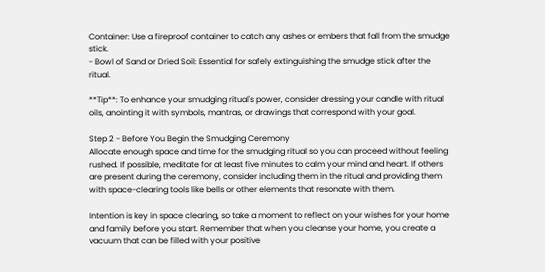Container: Use a fireproof container to catch any ashes or embers that fall from the smudge stick.
- Bowl of Sand or Dried Soil: Essential for safely extinguishing the smudge stick after the ritual.

**Tip**: To enhance your smudging ritual's power, consider dressing your candle with ritual oils, anointing it with symbols, mantras, or drawings that correspond with your goal.

Step 2 - Before You Begin the Smudging Ceremony
Allocate enough space and time for the smudging ritual so you can proceed without feeling rushed. If possible, meditate for at least five minutes to calm your mind and heart. If others are present during the ceremony, consider including them in the ritual and providing them with space-clearing tools like bells or other elements that resonate with them.

Intention is key in space clearing, so take a moment to reflect on your wishes for your home and family before you start. Remember that when you cleanse your home, you create a vacuum that can be filled with your positive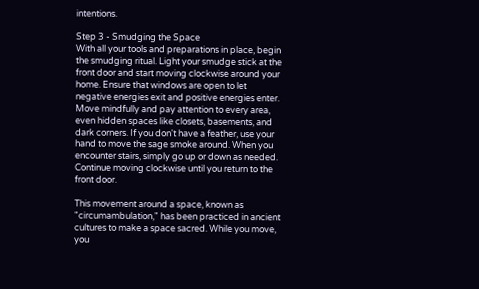intentions.

Step 3 - Smudging the Space
With all your tools and preparations in place, begin the smudging ritual. Light your smudge stick at the front door and start moving clockwise around your home. Ensure that windows are open to let negative energies exit and positive energies enter. Move mindfully and pay attention to every area, even hidden spaces like closets, basements, and dark corners. If you don't have a feather, use your hand to move the sage smoke around. When you encounter stairs, simply go up or down as needed. Continue moving clockwise until you return to the front door.

This movement around a space, known as "circumambulation," has been practiced in ancient cultures to make a space sacred. While you move, you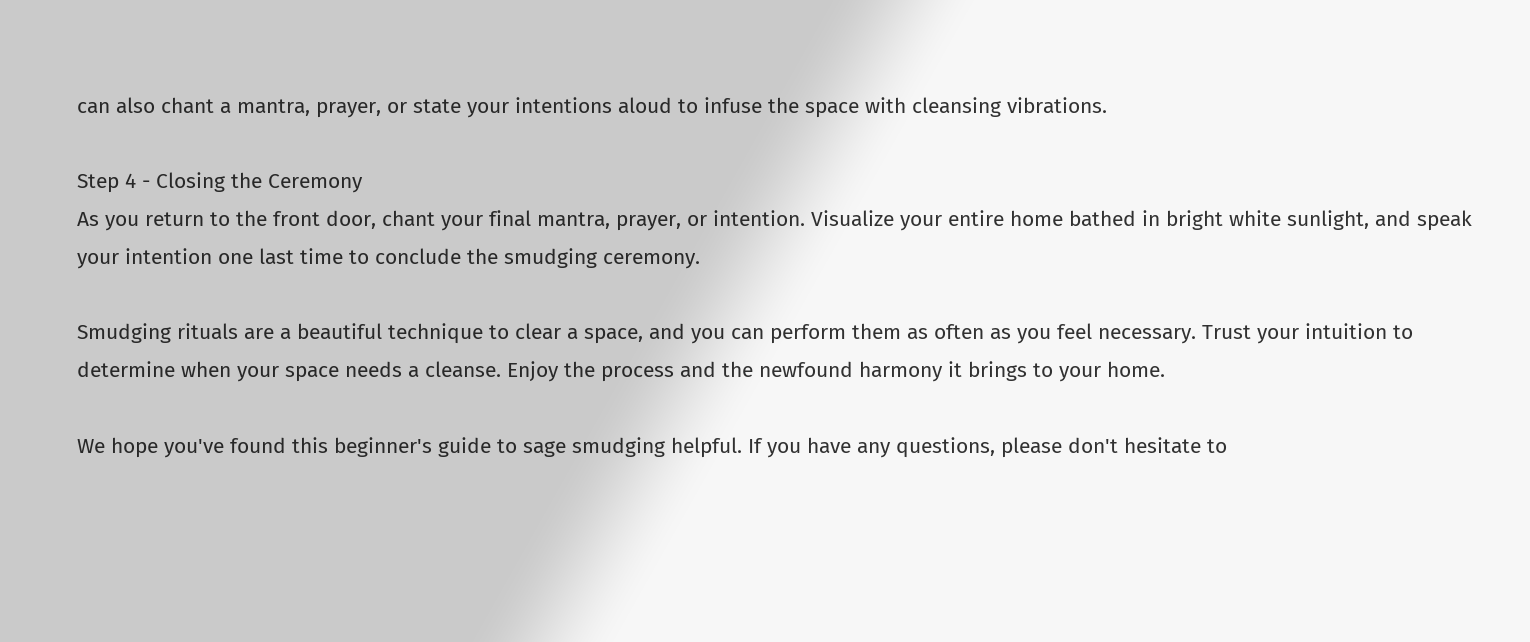can also chant a mantra, prayer, or state your intentions aloud to infuse the space with cleansing vibrations.

Step 4 - Closing the Ceremony
As you return to the front door, chant your final mantra, prayer, or intention. Visualize your entire home bathed in bright white sunlight, and speak your intention one last time to conclude the smudging ceremony.

Smudging rituals are a beautiful technique to clear a space, and you can perform them as often as you feel necessary. Trust your intuition to determine when your space needs a cleanse. Enjoy the process and the newfound harmony it brings to your home.

We hope you've found this beginner's guide to sage smudging helpful. If you have any questions, please don't hesitate to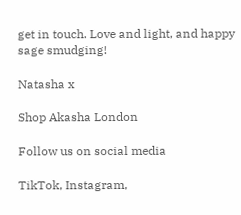get in touch. Love and light, and happy sage smudging!

Natasha x

Shop Akasha London

Follow us on social media

TikTok, Instagram,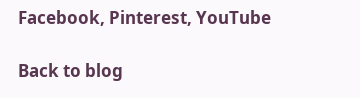Facebook, Pinterest, YouTube

Back to blog